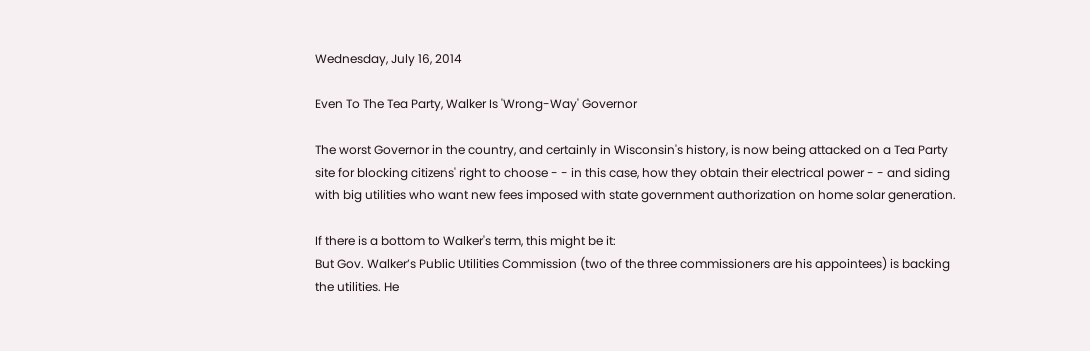Wednesday, July 16, 2014

Even To The Tea Party, Walker Is 'Wrong-Way' Governor

The worst Governor in the country, and certainly in Wisconsin's history, is now being attacked on a Tea Party site for blocking citizens' right to choose - - in this case, how they obtain their electrical power - - and siding with big utilities who want new fees imposed with state government authorization on home solar generation.

If there is a bottom to Walker's term, this might be it:
But Gov. Walker’s Public Utilities Commission (two of the three commissioners are his appointees) is backing the utilities. He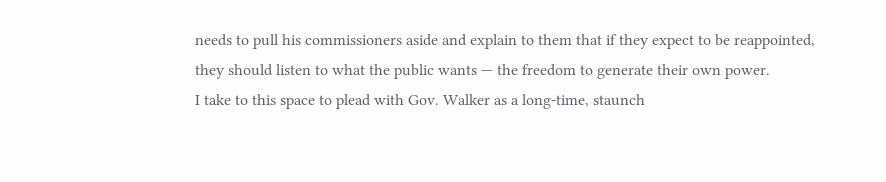needs to pull his commissioners aside and explain to them that if they expect to be reappointed, they should listen to what the public wants — the freedom to generate their own power.
I take to this space to plead with Gov. Walker as a long-time, staunch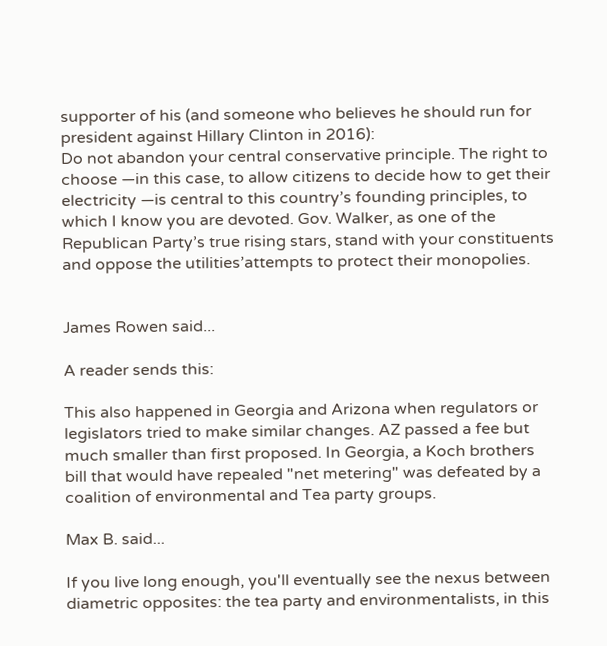supporter of his (and someone who believes he should run for president against Hillary Clinton in 2016):
Do not abandon your central conservative principle. The right to choose —in this case, to allow citizens to decide how to get their electricity —is central to this country’s founding principles, to which I know you are devoted. Gov. Walker, as one of the Republican Party’s true rising stars, stand with your constituents and oppose the utilities’attempts to protect their monopolies.


James Rowen said...

A reader sends this:

This also happened in Georgia and Arizona when regulators or legislators tried to make similar changes. AZ passed a fee but much smaller than first proposed. In Georgia, a Koch brothers bill that would have repealed "net metering" was defeated by a coalition of environmental and Tea party groups.

Max B. said...

If you live long enough, you'll eventually see the nexus between diametric opposites: the tea party and environmentalists, in this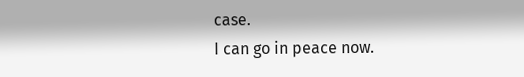case.
I can go in peace now.